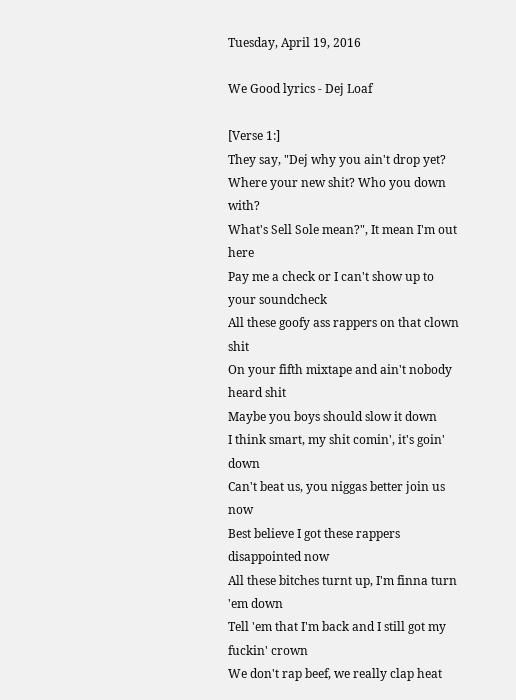Tuesday, April 19, 2016

We Good lyrics - Dej Loaf

[Verse 1:]
They say, "Dej why you ain't drop yet?
Where your new shit? Who you down with?
What's Sell Sole mean?", It mean I'm out here
Pay me a check or I can't show up to your soundcheck
All these goofy ass rappers on that clown shit
On your fifth mixtape and ain't nobody heard shit
Maybe you boys should slow it down
I think smart, my shit comin', it's goin' down
Can't beat us, you niggas better join us now
Best believe I got these rappers disappointed now
All these bitches turnt up, I'm finna turn 'em down
Tell 'em that I'm back and I still got my fuckin' crown
We don't rap beef, we really clap heat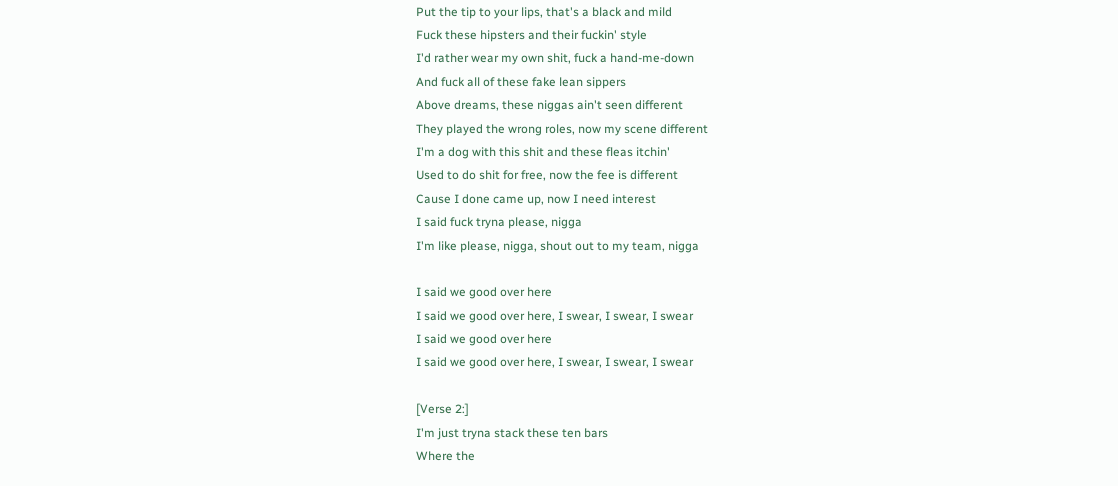Put the tip to your lips, that's a black and mild
Fuck these hipsters and their fuckin' style
I'd rather wear my own shit, fuck a hand-me-down
And fuck all of these fake lean sippers
Above dreams, these niggas ain't seen different
They played the wrong roles, now my scene different
I'm a dog with this shit and these fleas itchin'
Used to do shit for free, now the fee is different
Cause I done came up, now I need interest
I said fuck tryna please, nigga
I'm like please, nigga, shout out to my team, nigga

I said we good over here
I said we good over here, I swear, I swear, I swear
I said we good over here
I said we good over here, I swear, I swear, I swear

[Verse 2:]
I'm just tryna stack these ten bars
Where the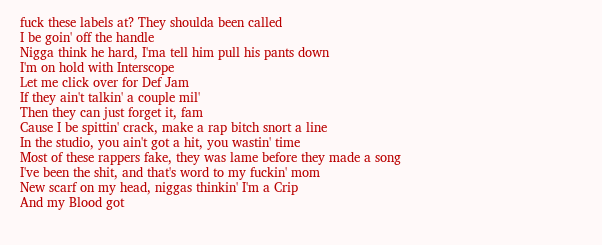fuck these labels at? They shoulda been called
I be goin' off the handle
Nigga think he hard, I'ma tell him pull his pants down
I'm on hold with Interscope
Let me click over for Def Jam
If they ain't talkin' a couple mil'
Then they can just forget it, fam
Cause I be spittin' crack, make a rap bitch snort a line
In the studio, you ain't got a hit, you wastin' time
Most of these rappers fake, they was lame before they made a song
I've been the shit, and that's word to my fuckin' mom
New scarf on my head, niggas thinkin' I'm a Crip
And my Blood got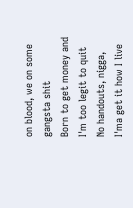on blood, we on some gangsta shit
Born to get money and I'm too legit to quit
No handouts, nigga, I'ma get it how I live